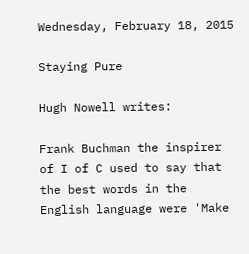Wednesday, February 18, 2015

Staying Pure

Hugh Nowell writes:

Frank Buchman the inspirer of I of C used to say that the best words in the English language were 'Make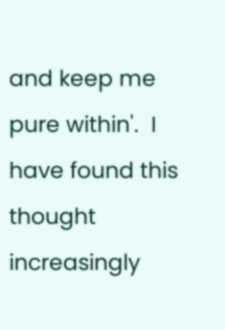and keep me pure within'.  I have found this thought increasingly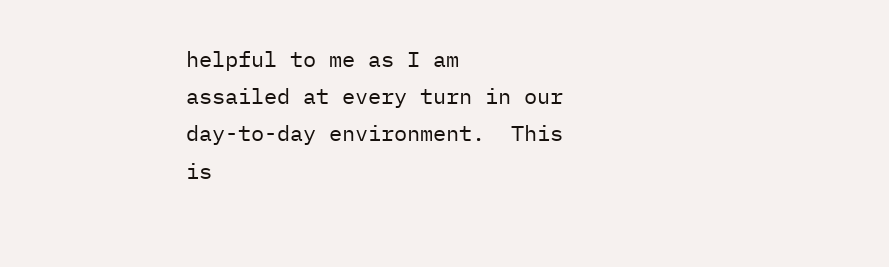helpful to me as I am assailed at every turn in our day-to-day environment.  This is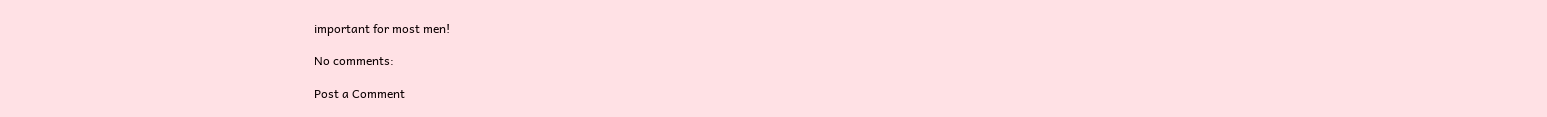important for most men!

No comments:

Post a Comment